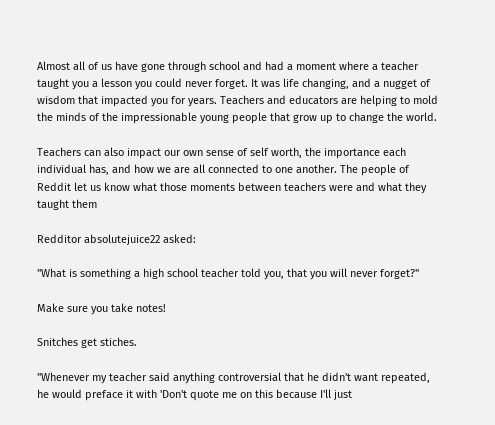Almost all of us have gone through school and had a moment where a teacher taught you a lesson you could never forget. It was life changing, and a nugget of wisdom that impacted you for years. Teachers and educators are helping to mold the minds of the impressionable young people that grow up to change the world.

Teachers can also impact our own sense of self worth, the importance each individual has, and how we are all connected to one another. The people of Reddit let us know what those moments between teachers were and what they taught them

Redditor absolutejuice22 asked:

"What is something a high school teacher told you, that you will never forget?"

Make sure you take notes!

Snitches get stiches.

"Whenever my teacher said anything controversial that he didn't want repeated, he would preface it with 'Don't quote me on this because I'll just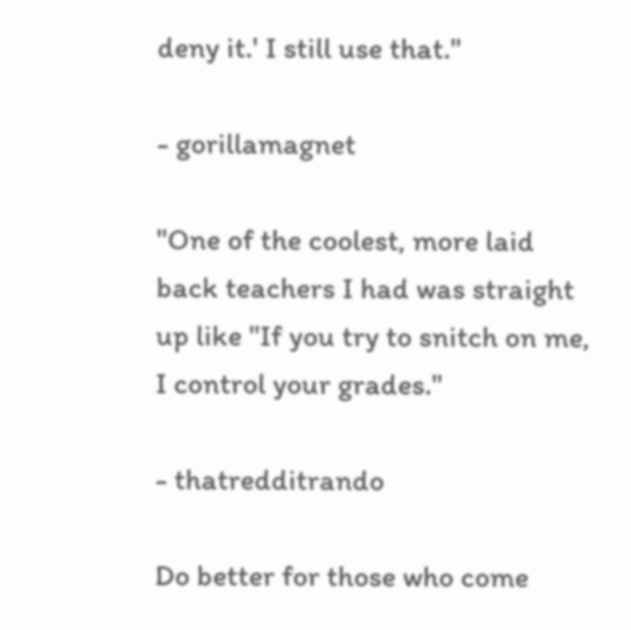deny it.' I still use that."

- gorillamagnet

"One of the coolest, more laid back teachers I had was straight up like "If you try to snitch on me, I control your grades."

- thatredditrando

Do better for those who come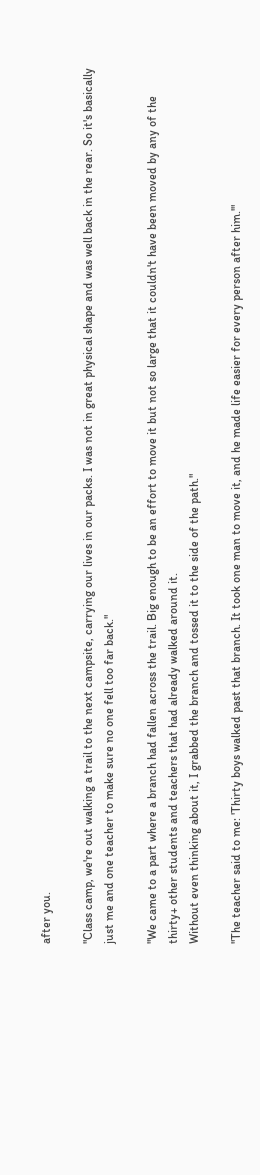after you.

"Class camp, we're out walking a trail to the next campsite, carrying our lives in our packs. I was not in great physical shape and was well back in the rear. So it's basically just me and one teacher to make sure no one fell too far back."

"We came to a part where a branch had fallen across the trail. Big enough to be an effort to move it but not so large that it couldn't have been moved by any of the thirty+ other students and teachers that had already walked around it.
Without even thinking about it, I grabbed the branch and tossed it to the side of the path."

"The teacher said to me: 'Thirty boys walked past that branch. It took one man to move it, and he made life easier for every person after him.'"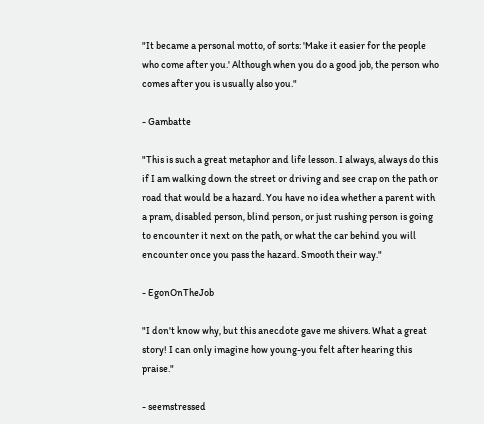"It became a personal motto, of sorts: 'Make it easier for the people who come after you.' Although when you do a good job, the person who comes after you is usually also you."

- Gambatte

"This is such a great metaphor and life lesson. I always, always do this if I am walking down the street or driving and see crap on the path or road that would be a hazard. You have no idea whether a parent with a pram, disabled person, blind person, or just rushing person is going to encounter it next on the path, or what the car behind you will encounter once you pass the hazard. Smooth their way."

- EgonOnTheJob

"I don't know why, but this anecdote gave me shivers. What a great story! I can only imagine how young-you felt after hearing this praise."

- seemstressed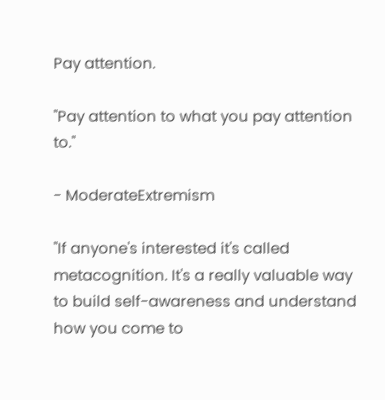Pay attention.

"Pay attention to what you pay attention to."

- ModerateExtremism

"If anyone's interested it's called metacognition. It's a really valuable way to build self-awareness and understand how you come to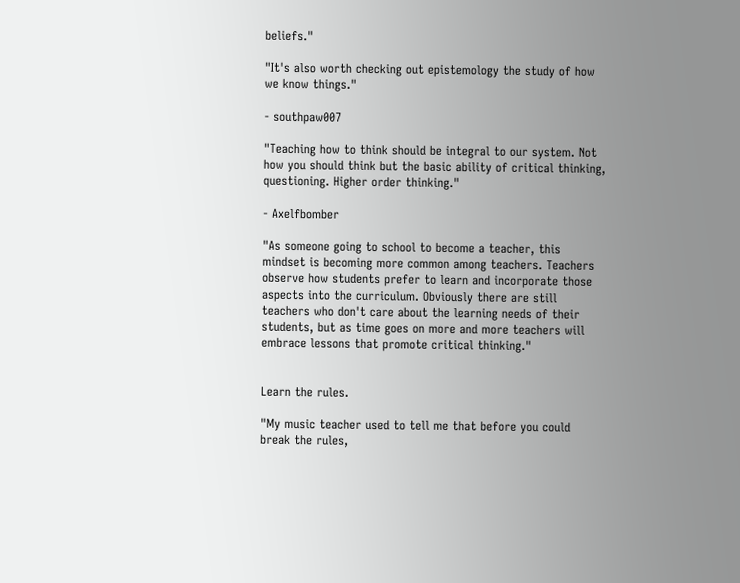beliefs."

"It's also worth checking out epistemology the study of how we know things."

- southpaw007

"Teaching how to think should be integral to our system. Not how you should think but the basic ability of critical thinking, questioning. Higher order thinking."

- Axelfbomber

"As someone going to school to become a teacher, this mindset is becoming more common among teachers. Teachers observe how students prefer to learn and incorporate those aspects into the curriculum. Obviously there are still teachers who don't care about the learning needs of their students, but as time goes on more and more teachers will embrace lessons that promote critical thinking."


Learn the rules.

"My music teacher used to tell me that before you could break the rules,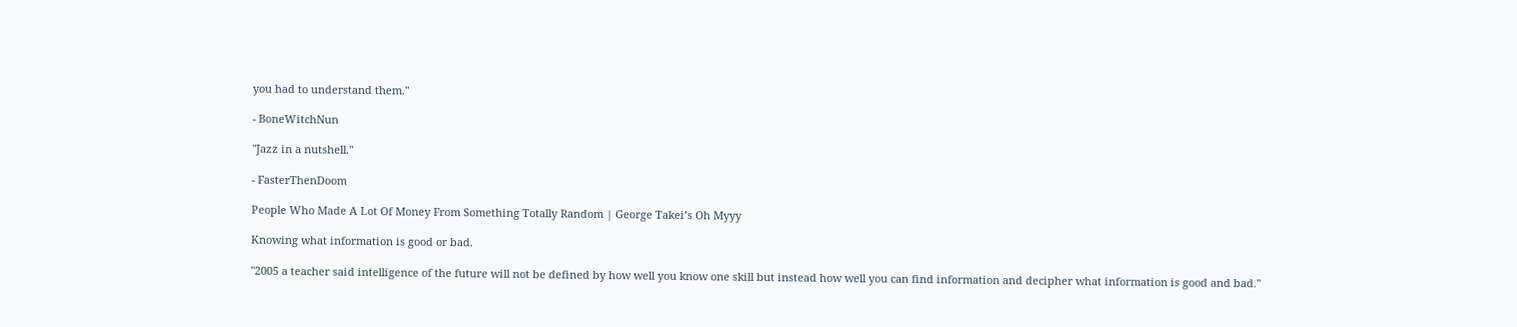you had to understand them."

- BoneWitchNun

"Jazz in a nutshell."

- FasterThenDoom

People Who Made A Lot Of Money From Something Totally Random | George Takei’s Oh Myyy

Knowing what information is good or bad.

"2005 a teacher said intelligence of the future will not be defined by how well you know one skill but instead how well you can find information and decipher what information is good and bad."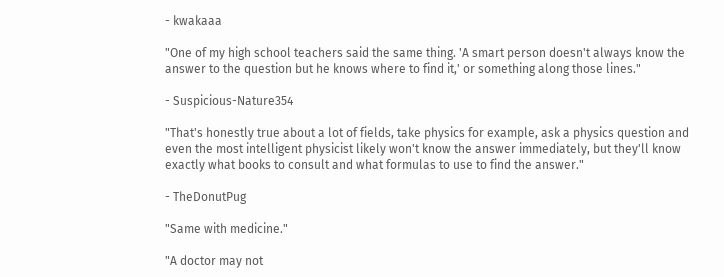- kwakaaa

"One of my high school teachers said the same thing. 'A smart person doesn't always know the answer to the question but he knows where to find it,' or something along those lines."

- Suspicious-Nature354

"That's honestly true about a lot of fields, take physics for example, ask a physics question and even the most intelligent physicist likely won't know the answer immediately, but they'll know exactly what books to consult and what formulas to use to find the answer."

- TheDonutPug

"Same with medicine."

"A doctor may not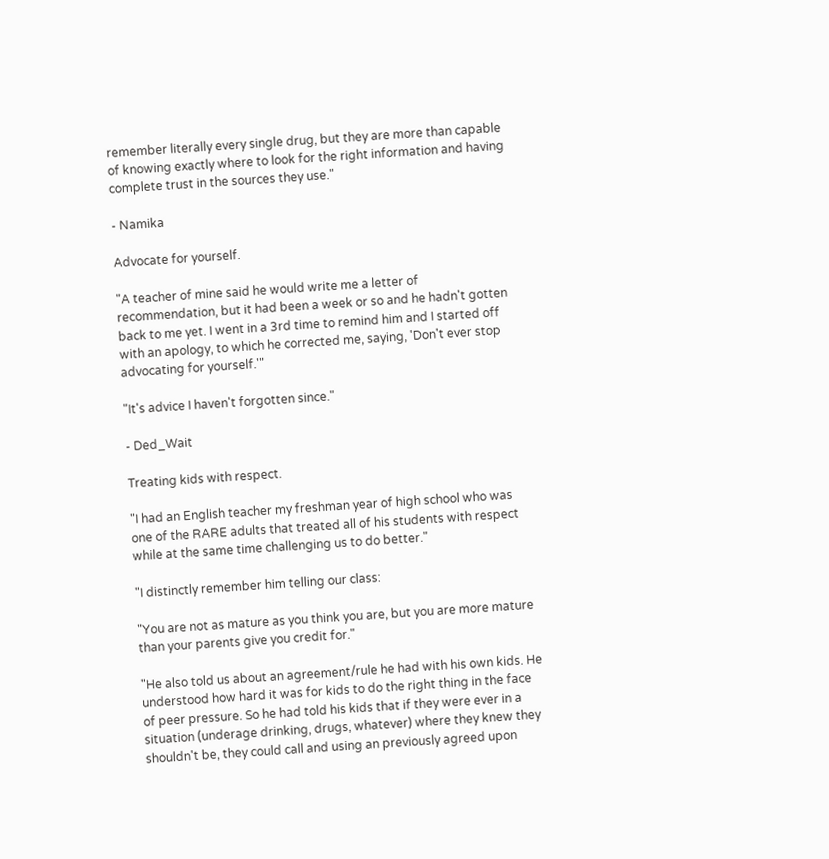remember literally every single drug, but they are more than capable of knowing exactly where to look for the right information and having complete trust in the sources they use."

- Namika

Advocate for yourself.

"A teacher of mine said he would write me a letter of recommendation, but it had been a week or so and he hadn't gotten back to me yet. I went in a 3rd time to remind him and I started off with an apology, to which he corrected me, saying, 'Don't ever stop advocating for yourself.'"

"It's advice I haven't forgotten since."

- Ded_Wait

Treating kids with respect.

"I had an English teacher my freshman year of high school who was one of the RARE adults that treated all of his students with respect while at the same time challenging us to do better."

"I distinctly remember him telling our class:

"You are not as mature as you think you are, but you are more mature than your parents give you credit for."

"He also told us about an agreement/rule he had with his own kids. He understood how hard it was for kids to do the right thing in the face of peer pressure. So he had told his kids that if they were ever in a situation (underage drinking, drugs, whatever) where they knew they shouldn't be, they could call and using an previously agreed upon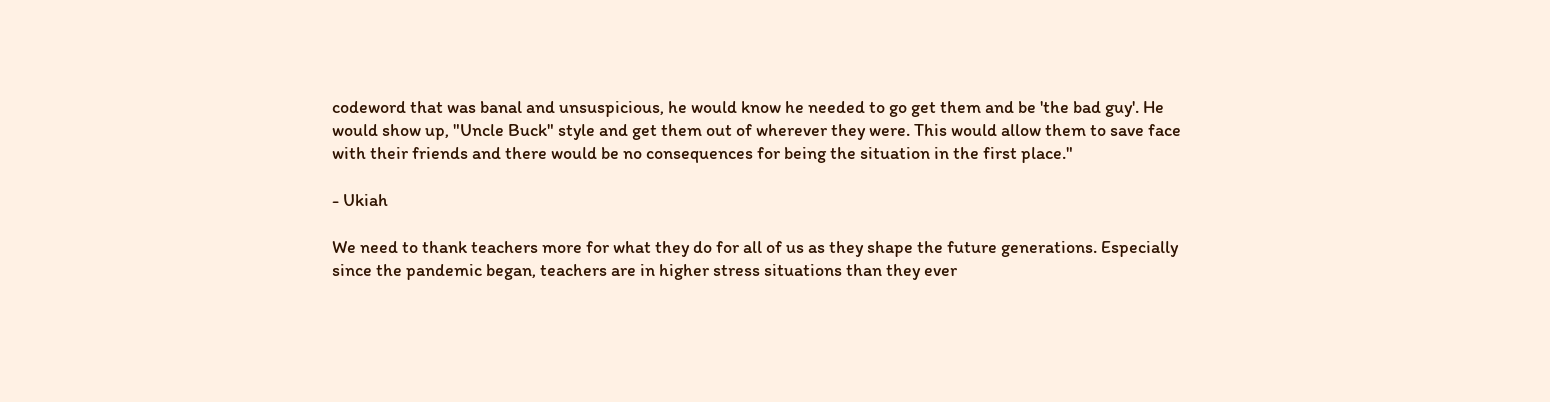codeword that was banal and unsuspicious, he would know he needed to go get them and be 'the bad guy'. He would show up, "Uncle Buck" style and get them out of wherever they were. This would allow them to save face with their friends and there would be no consequences for being the situation in the first place."

- Ukiah

We need to thank teachers more for what they do for all of us as they shape the future generations. Especially since the pandemic began, teachers are in higher stress situations than they ever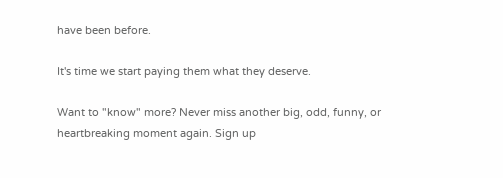have been before.

It's time we start paying them what they deserve.

Want to "know" more? Never miss another big, odd, funny, or heartbreaking moment again. Sign up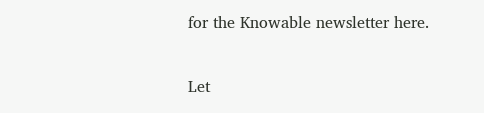for the Knowable newsletter here.

Let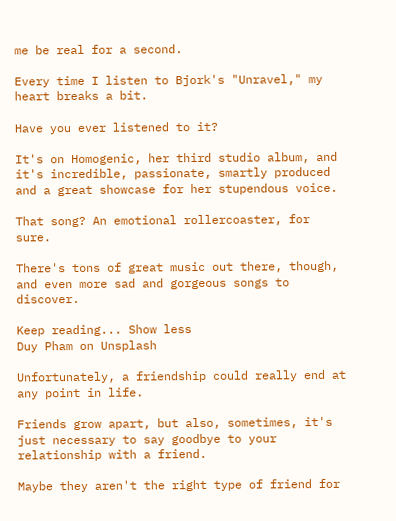me be real for a second.

Every time I listen to Bjork's "Unravel," my heart breaks a bit.

Have you ever listened to it?

It's on Homogenic, her third studio album, and it's incredible, passionate, smartly produced and a great showcase for her stupendous voice.

That song? An emotional rollercoaster, for sure.

There's tons of great music out there, though, and even more sad and gorgeous songs to discover.

Keep reading... Show less
Duy Pham on Unsplash

Unfortunately, a friendship could really end at any point in life.

Friends grow apart, but also, sometimes, it's just necessary to say goodbye to your relationship with a friend.

Maybe they aren't the right type of friend for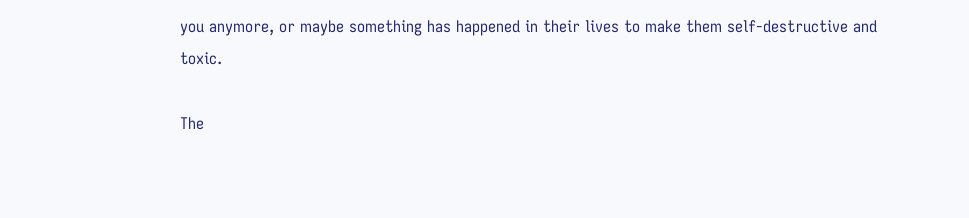you anymore, or maybe something has happened in their lives to make them self-destructive and toxic.

The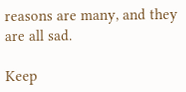reasons are many, and they are all sad.

Keep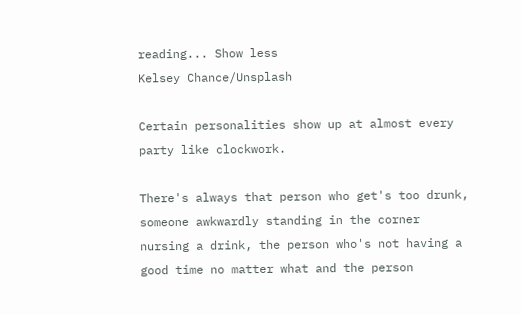reading... Show less
Kelsey Chance/Unsplash

Certain personalities show up at almost every party like clockwork.

There's always that person who get's too drunk, someone awkwardly standing in the corner nursing a drink, the person who's not having a good time no matter what and the person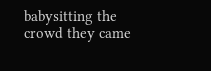babysitting the crowd they came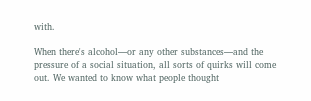with.

When there's alcohol—or any other substances—and the pressure of a social situation, all sorts of quirks will come out. We wanted to know what people thought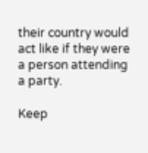their country would act like if they were a person attending a party.

Keep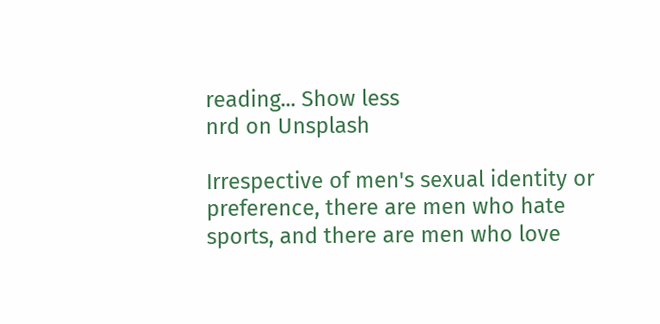reading... Show less
nrd on Unsplash

Irrespective of men's sexual identity or preference, there are men who hate sports, and there are men who love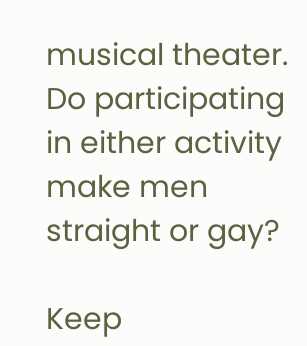musical theater. Do participating in either activity make men straight or gay?

Keep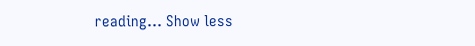reading... Show less